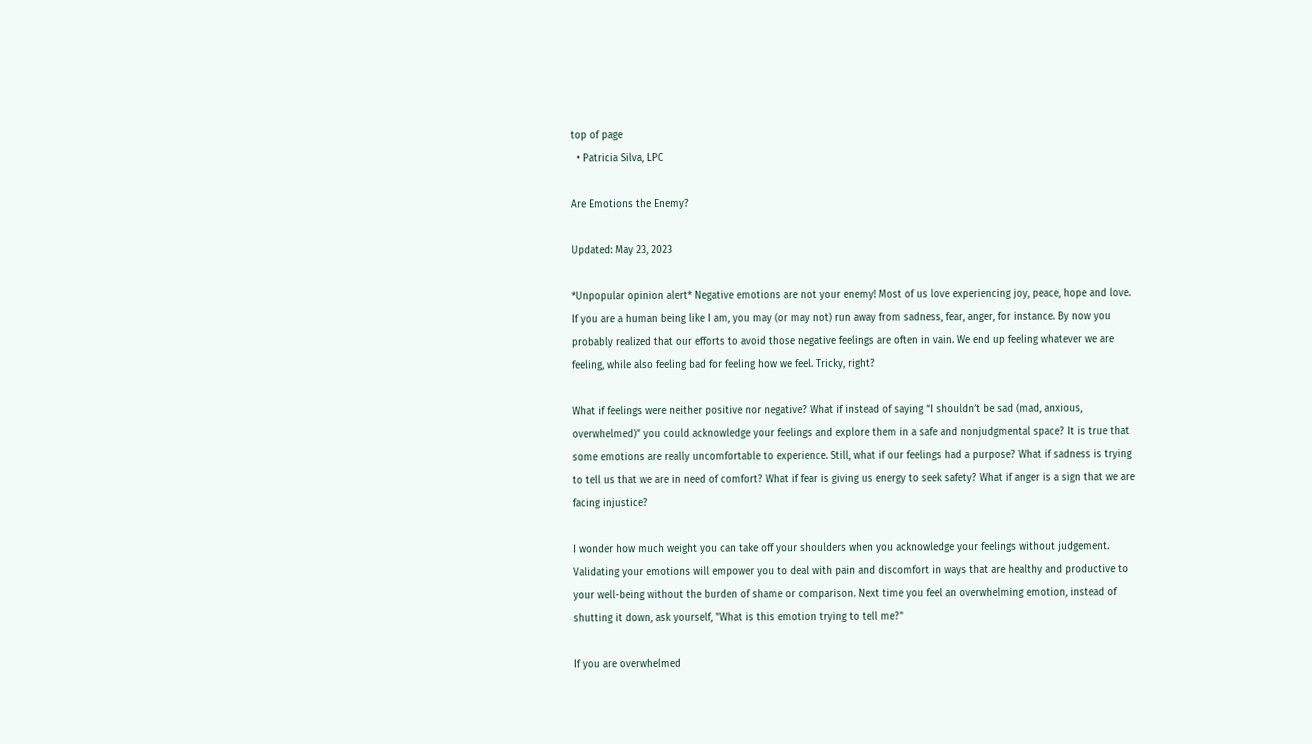top of page
  • Patricia Silva, LPC

Are Emotions the Enemy?

Updated: May 23, 2023

*Unpopular opinion alert* Negative emotions are not your enemy! Most of us love experiencing joy, peace, hope and love. If you are a human being like I am, you may (or may not) run away from sadness, fear, anger, for instance. By now you probably realized that our efforts to avoid those negative feelings are often in vain. We end up feeling whatever we are feeling, while also feeling bad for feeling how we feel. Tricky, right?

What if feelings were neither positive nor negative? What if instead of saying “I shouldn’t be sad (mad, anxious, overwhelmed)” you could acknowledge your feelings and explore them in a safe and nonjudgmental space? It is true that some emotions are really uncomfortable to experience. Still, what if our feelings had a purpose? What if sadness is trying to tell us that we are in need of comfort? What if fear is giving us energy to seek safety? What if anger is a sign that we are facing injustice?

I wonder how much weight you can take off your shoulders when you acknowledge your feelings without judgement. Validating your emotions will empower you to deal with pain and discomfort in ways that are healthy and productive to your well-being without the burden of shame or comparison. Next time you feel an overwhelming emotion, instead of shutting it down, ask yourself, "What is this emotion trying to tell me?"

If you are overwhelmed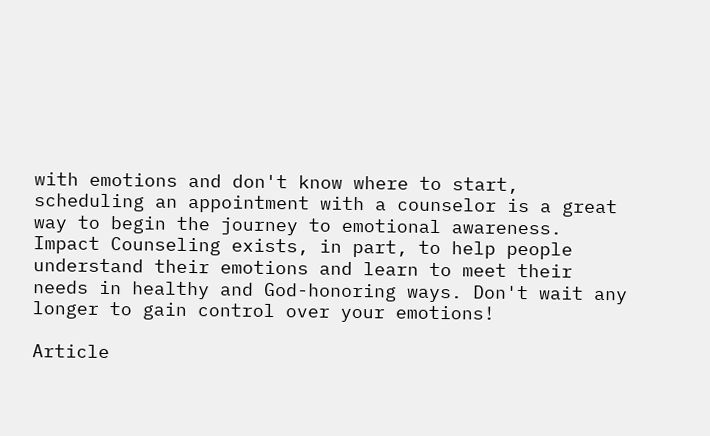with emotions and don't know where to start, scheduling an appointment with a counselor is a great way to begin the journey to emotional awareness. Impact Counseling exists, in part, to help people understand their emotions and learn to meet their needs in healthy and God-honoring ways. Don't wait any longer to gain control over your emotions!

Article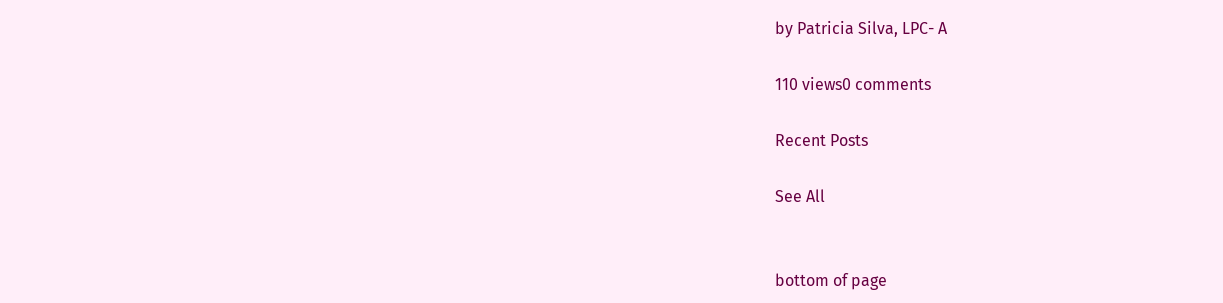by Patricia Silva, LPC- A

110 views0 comments

Recent Posts

See All


bottom of page